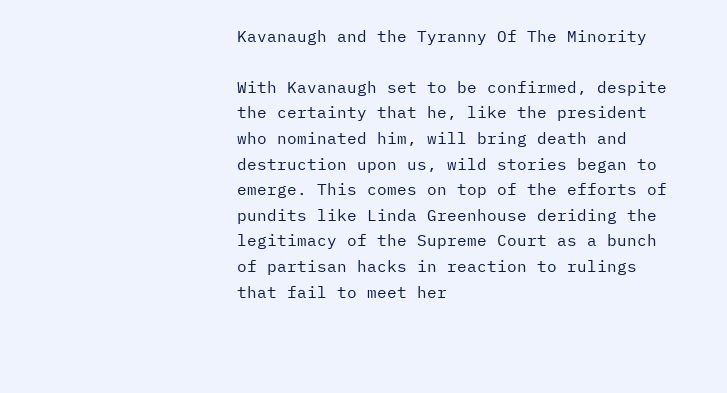Kavanaugh and the Tyranny Of The Minority

With Kavanaugh set to be confirmed, despite the certainty that he, like the president who nominated him, will bring death and destruction upon us, wild stories began to emerge. This comes on top of the efforts of pundits like Linda Greenhouse deriding the legitimacy of the Supreme Court as a bunch of partisan hacks in reaction to rulings that fail to meet her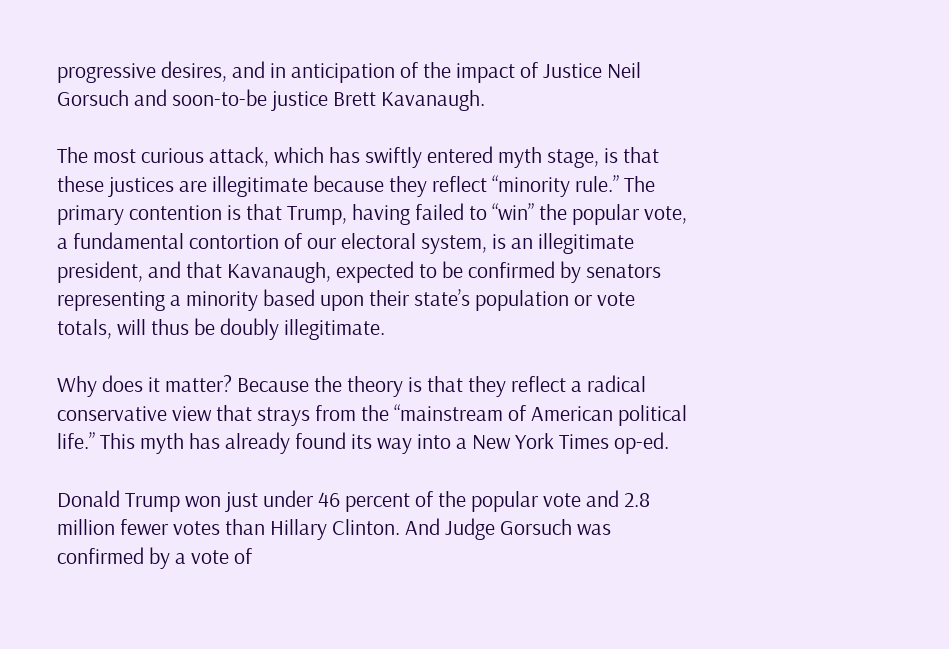progressive desires, and in anticipation of the impact of Justice Neil Gorsuch and soon-to-be justice Brett Kavanaugh.

The most curious attack, which has swiftly entered myth stage, is that these justices are illegitimate because they reflect “minority rule.” The primary contention is that Trump, having failed to “win” the popular vote, a fundamental contortion of our electoral system, is an illegitimate president, and that Kavanaugh, expected to be confirmed by senators representing a minority based upon their state’s population or vote totals, will thus be doubly illegitimate.

Why does it matter? Because the theory is that they reflect a radical conservative view that strays from the “mainstream of American political life.” This myth has already found its way into a New York Times op-ed.

Donald Trump won just under 46 percent of the popular vote and 2.8 million fewer votes than Hillary Clinton. And Judge Gorsuch was confirmed by a vote of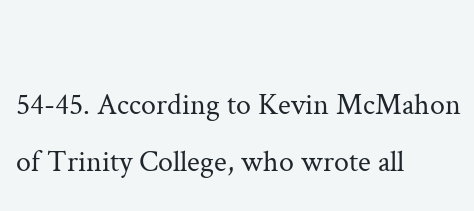54-45. According to Kevin McMahon of Trinity College, who wrote all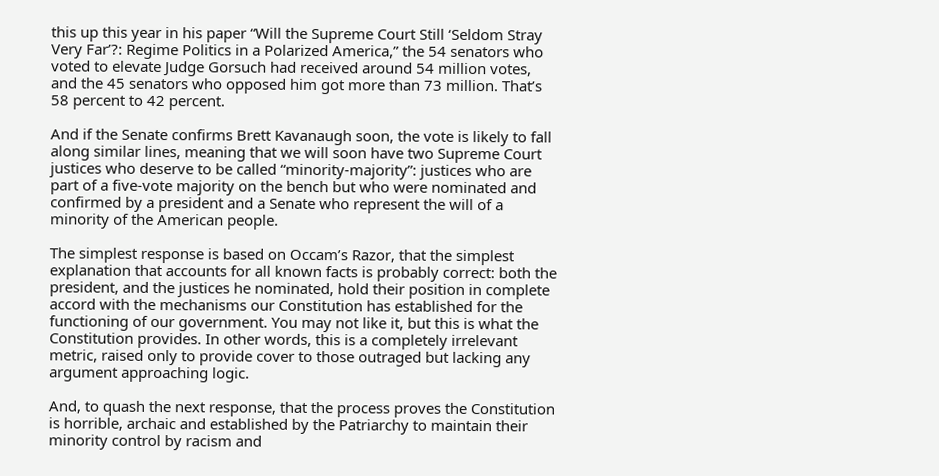this up this year in his paper “Will the Supreme Court Still ‘Seldom Stray Very Far’?: Regime Politics in a Polarized America,” the 54 senators who voted to elevate Judge Gorsuch had received around 54 million votes, and the 45 senators who opposed him got more than 73 million. That’s 58 percent to 42 percent.

And if the Senate confirms Brett Kavanaugh soon, the vote is likely to fall along similar lines, meaning that we will soon have two Supreme Court justices who deserve to be called “minority-majority”: justices who are part of a five-vote majority on the bench but who were nominated and confirmed by a president and a Senate who represent the will of a minority of the American people.

The simplest response is based on Occam’s Razor, that the simplest explanation that accounts for all known facts is probably correct: both the president, and the justices he nominated, hold their position in complete accord with the mechanisms our Constitution has established for the functioning of our government. You may not like it, but this is what the Constitution provides. In other words, this is a completely irrelevant metric, raised only to provide cover to those outraged but lacking any argument approaching logic.

And, to quash the next response, that the process proves the Constitution is horrible, archaic and established by the Patriarchy to maintain their minority control by racism and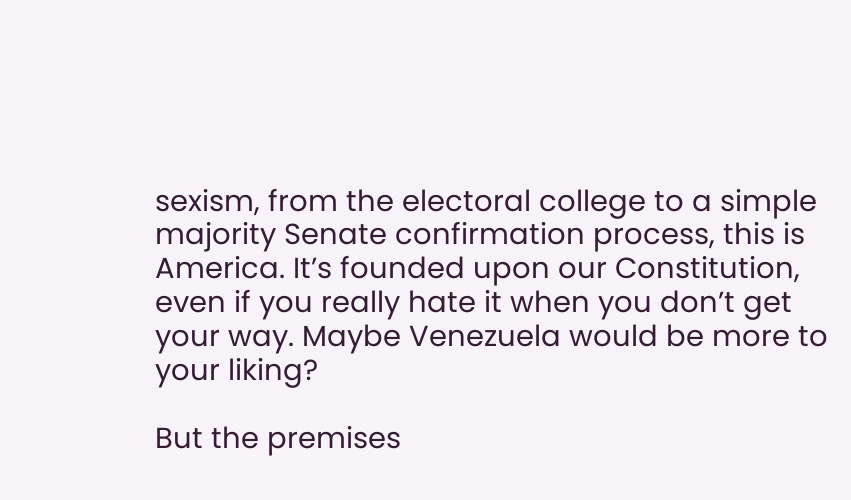sexism, from the electoral college to a simple majority Senate confirmation process, this is America. It’s founded upon our Constitution, even if you really hate it when you don’t get your way. Maybe Venezuela would be more to your liking?

But the premises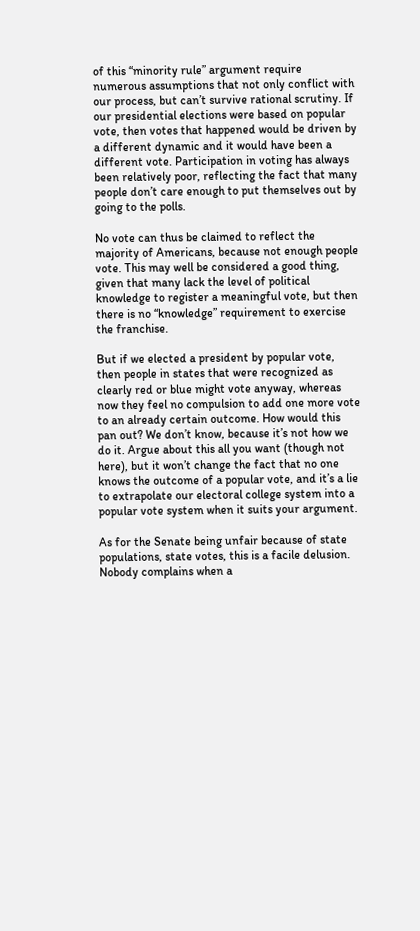of this “minority rule” argument require numerous assumptions that not only conflict with our process, but can’t survive rational scrutiny. If our presidential elections were based on popular vote, then votes that happened would be driven by a different dynamic and it would have been a different vote. Participation in voting has always been relatively poor, reflecting the fact that many people don’t care enough to put themselves out by going to the polls.

No vote can thus be claimed to reflect the majority of Americans, because not enough people vote. This may well be considered a good thing, given that many lack the level of political knowledge to register a meaningful vote, but then there is no “knowledge” requirement to exercise the franchise.

But if we elected a president by popular vote, then people in states that were recognized as clearly red or blue might vote anyway, whereas now they feel no compulsion to add one more vote to an already certain outcome. How would this pan out? We don’t know, because it’s not how we do it. Argue about this all you want (though not here), but it won’t change the fact that no one knows the outcome of a popular vote, and it’s a lie to extrapolate our electoral college system into a popular vote system when it suits your argument.

As for the Senate being unfair because of state populations, state votes, this is a facile delusion. Nobody complains when a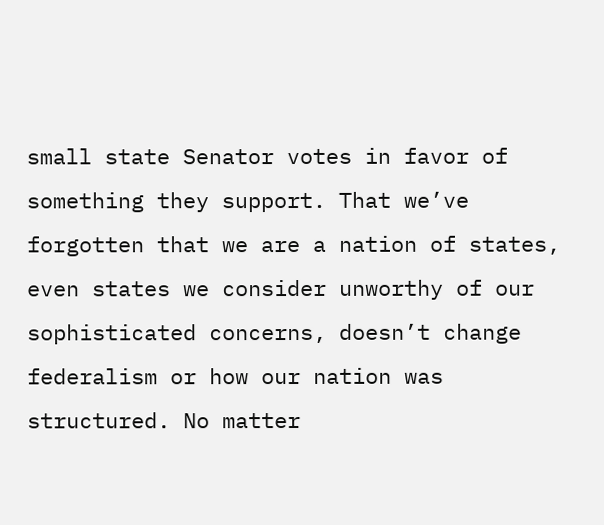small state Senator votes in favor of something they support. That we’ve forgotten that we are a nation of states, even states we consider unworthy of our sophisticated concerns, doesn’t change federalism or how our nation was structured. No matter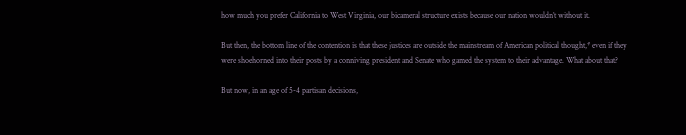how much you prefer California to West Virginia, our bicameral structure exists because our nation wouldn’t without it.

But then, the bottom line of the contention is that these justices are outside the mainstream of American political thought,* even if they were shoehorned into their posts by a conniving president and Senate who gamed the system to their advantage. What about that?

But now, in an age of 5-4 partisan decisions,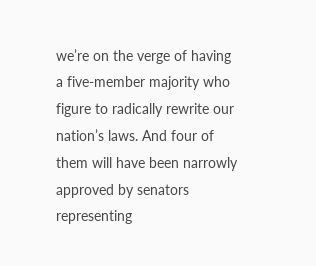we’re on the verge of having a five-member majority who figure to radically rewrite our nation’s laws. And four of them will have been narrowly approved by senators representing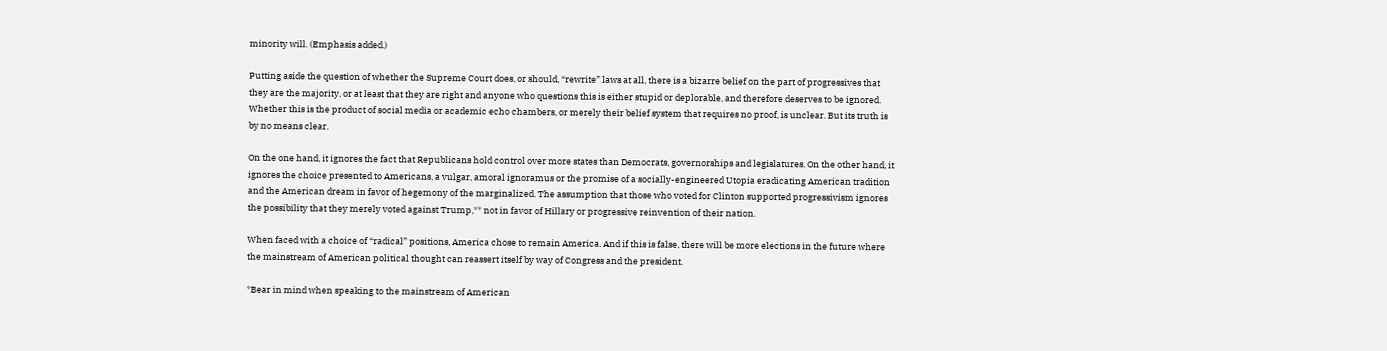minority will. (Emphasis added.)

Putting aside the question of whether the Supreme Court does, or should, “rewrite” laws at all, there is a bizarre belief on the part of progressives that they are the majority, or at least that they are right and anyone who questions this is either stupid or deplorable, and therefore deserves to be ignored. Whether this is the product of social media or academic echo chambers, or merely their belief system that requires no proof, is unclear. But its truth is by no means clear.

On the one hand, it ignores the fact that Republicans hold control over more states than Democrats, governorships and legislatures. On the other hand, it ignores the choice presented to Americans, a vulgar, amoral ignoramus or the promise of a socially-engineered Utopia eradicating American tradition and the American dream in favor of hegemony of the marginalized. The assumption that those who voted for Clinton supported progressivism ignores the possibility that they merely voted against Trump,** not in favor of Hillary or progressive reinvention of their nation.

When faced with a choice of “radical” positions, America chose to remain America. And if this is false, there will be more elections in the future where the mainstream of American political thought can reassert itself by way of Congress and the president.

*Bear in mind when speaking to the mainstream of American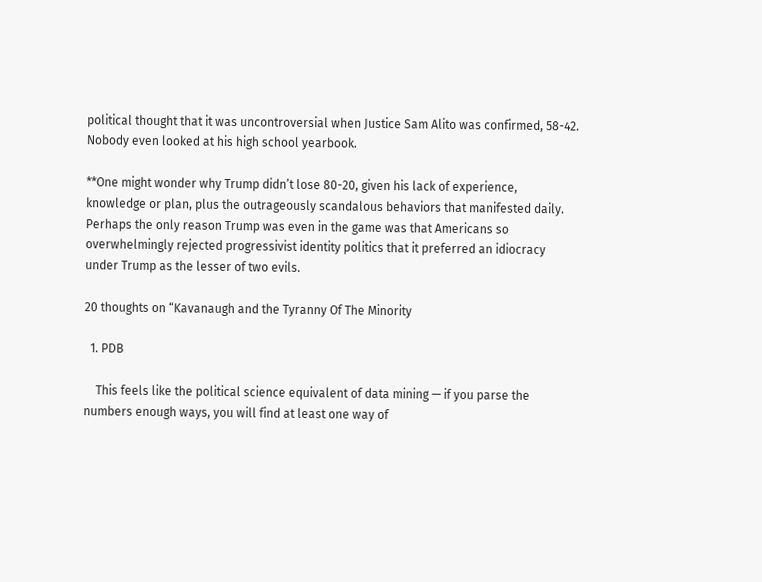political thought that it was uncontroversial when Justice Sam Alito was confirmed, 58-42. Nobody even looked at his high school yearbook.

**One might wonder why Trump didn’t lose 80-20, given his lack of experience, knowledge or plan, plus the outrageously scandalous behaviors that manifested daily. Perhaps the only reason Trump was even in the game was that Americans so overwhelmingly rejected progressivist identity politics that it preferred an idiocracy under Trump as the lesser of two evils.

20 thoughts on “Kavanaugh and the Tyranny Of The Minority

  1. PDB

    This feels like the political science equivalent of data mining — if you parse the numbers enough ways, you will find at least one way of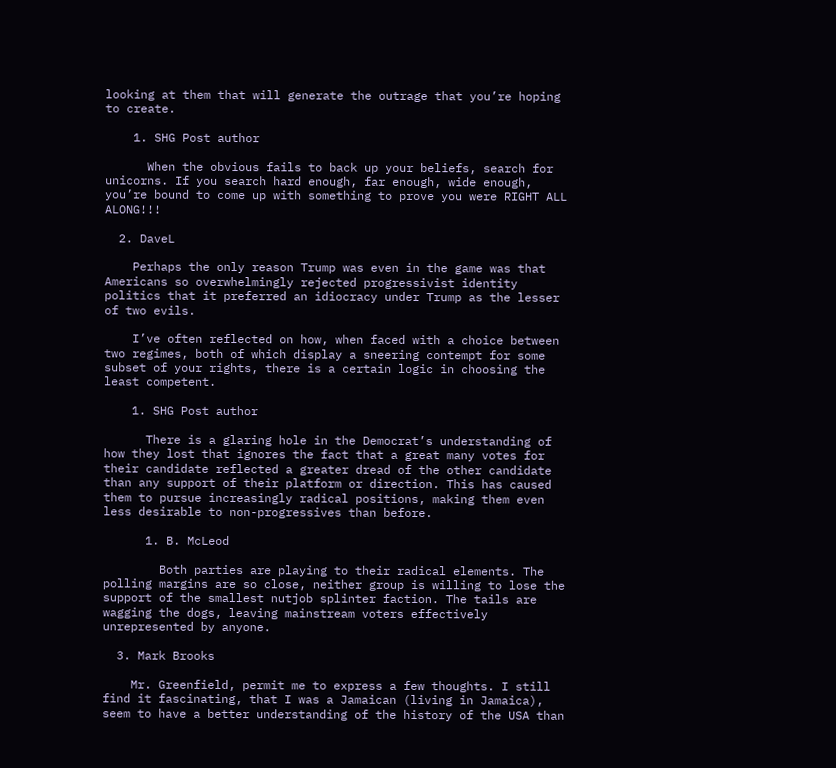looking at them that will generate the outrage that you’re hoping to create.

    1. SHG Post author

      When the obvious fails to back up your beliefs, search for unicorns. If you search hard enough, far enough, wide enough, you’re bound to come up with something to prove you were RIGHT ALL ALONG!!!

  2. DaveL

    Perhaps the only reason Trump was even in the game was that Americans so overwhelmingly rejected progressivist identity politics that it preferred an idiocracy under Trump as the lesser of two evils.

    I’ve often reflected on how, when faced with a choice between two regimes, both of which display a sneering contempt for some subset of your rights, there is a certain logic in choosing the least competent.

    1. SHG Post author

      There is a glaring hole in the Democrat’s understanding of how they lost that ignores the fact that a great many votes for their candidate reflected a greater dread of the other candidate than any support of their platform or direction. This has caused them to pursue increasingly radical positions, making them even less desirable to non-progressives than before.

      1. B. McLeod

        Both parties are playing to their radical elements. The polling margins are so close, neither group is willing to lose the support of the smallest nutjob splinter faction. The tails are wagging the dogs, leaving mainstream voters effectively unrepresented by anyone.

  3. Mark Brooks

    Mr. Greenfield, permit me to express a few thoughts. I still find it fascinating, that I was a Jamaican (living in Jamaica), seem to have a better understanding of the history of the USA than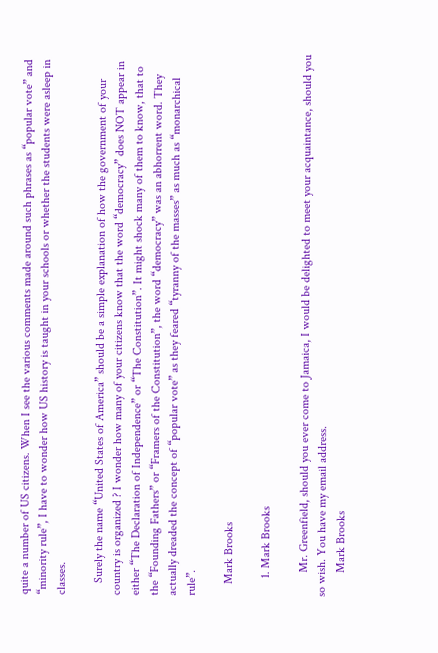quite a number of US citizens. When I see the various comments made around such phrases as “popular vote” and “minority rule”, I have to wonder how US history is taught in your schools or whether the students were asleep in classes.

    Surely the name “United States of America” should be a simple explanation of how the government of your country is organized ? I wonder how many of your citizens know that the word “democracy” does NOT appear in either “The Declaration of Independence” or “The Constitution”. It might shock many of them to know, that to the “Founding Fathers” or “Framers of the Constitution”, the word “democracy” was an abhorrent word. They actually dreaded the concept of “popular vote” as they feared “tyranny of the masses” as much as “monarchical rule”.

    Mark Brooks

      1. Mark Brooks

        Mr. Greenfield, should you ever come to Jamaica, I would be delighted to meet your acquaintance, should you so wish. You have my email address.
        Mark Brooks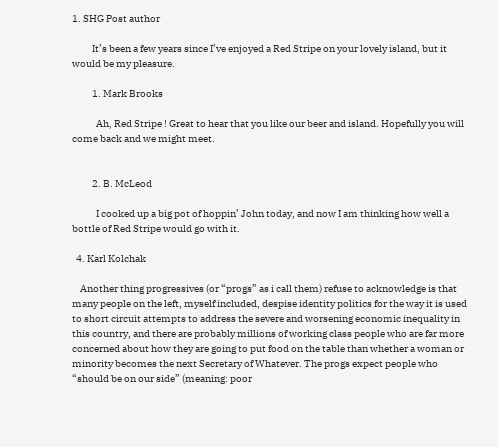1. SHG Post author

          It’s been a few years since I’ve enjoyed a Red Stripe on your lovely island, but it would be my pleasure.

          1. Mark Brooks

            Ah, Red Stripe ! Great to hear that you like our beer and island. Hopefully you will come back and we might meet.


          2. B. McLeod

            I cooked up a big pot of hoppin’ John today, and now I am thinking how well a bottle of Red Stripe would go with it.

  4. Karl Kolchak

    Another thing progressives (or “progs” as i call them) refuse to acknowledge is that many people on the left, myself included, despise identity politics for the way it is used to short circuit attempts to address the severe and worsening economic inequality in this country, and there are probably millions of working class people who are far more concerned about how they are going to put food on the table than whether a woman or minority becomes the next Secretary of Whatever. The progs expect people who “should be on our side” (meaning: poor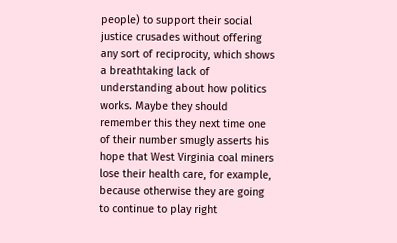people) to support their social justice crusades without offering any sort of reciprocity, which shows a breathtaking lack of understanding about how politics works. Maybe they should remember this they next time one of their number smugly asserts his hope that West Virginia coal miners lose their health care, for example, because otherwise they are going to continue to play right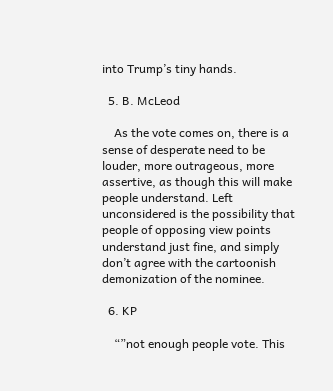into Trump’s tiny hands.

  5. B. McLeod

    As the vote comes on, there is a sense of desperate need to be louder, more outrageous, more assertive, as though this will make people understand. Left unconsidered is the possibility that people of opposing view points understand just fine, and simply don’t agree with the cartoonish demonization of the nominee.

  6. KP

    “”not enough people vote. This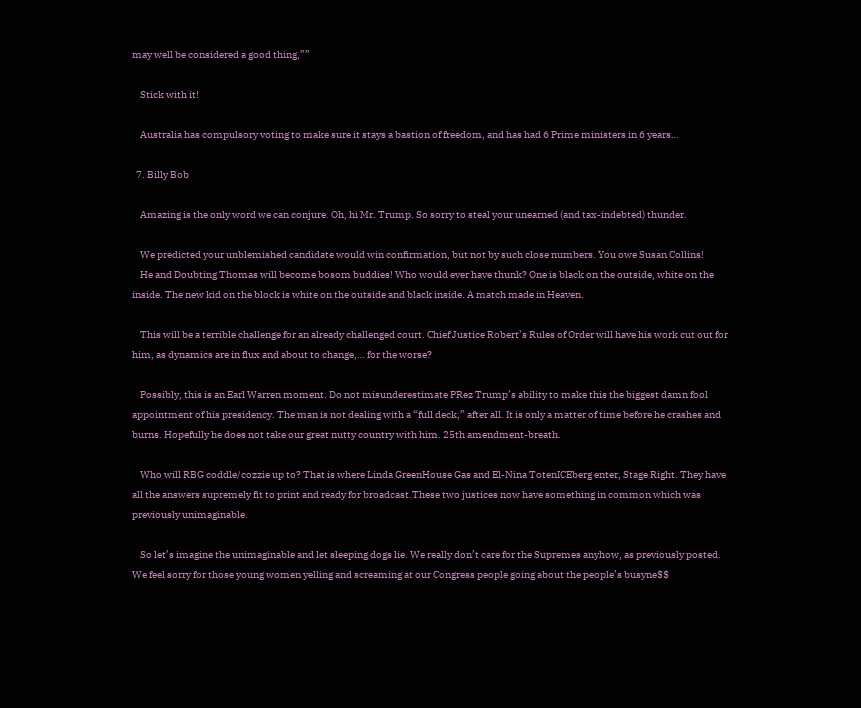may well be considered a good thing,””

    Stick with it!

    Australia has compulsory voting to make sure it stays a bastion of freedom, and has had 6 Prime ministers in 6 years…

  7. Billy Bob

    Amazing is the only word we can conjure. Oh, hi Mr. Trump. So sorry to steal your unearned (and tax-indebted) thunder.

    We predicted your unblemished candidate would win confirmation, but not by such close numbers. You owe Susan Collins!
    He and Doubting Thomas will become bosom buddies! Who would ever have thunk? One is black on the outside, white on the inside. The new kid on the block is white on the outside and black inside. A match made in Heaven.

    This will be a terrible challenge for an already challenged court. Chief Justice Robert’s Rules of Order will have his work cut out for him, as dynamics are in flux and about to change,… for the worse?

    Possibly, this is an Earl Warren moment. Do not misunderestimate PRez Trump’s ability to make this the biggest damn fool appointment of his presidency. The man is not dealing with a “full deck,” after all. It is only a matter of time before he crashes and burns. Hopefully he does not take our great nutty country with him. 25th amendment-breath.

    Who will RBG coddle/cozzie up to? That is where Linda GreenHouse Gas and El-Nina TotenICEberg enter, Stage Right. They have all the answers supremely fit to print and ready for broadcast.These two justices now have something in common which was previously unimaginable.

    So let’s imagine the unimaginable and let sleeping dogs lie. We really don’t care for the Supremes anyhow, as previously posted. We feel sorry for those young women yelling and screaming at our Congress people going about the people’s busyne$$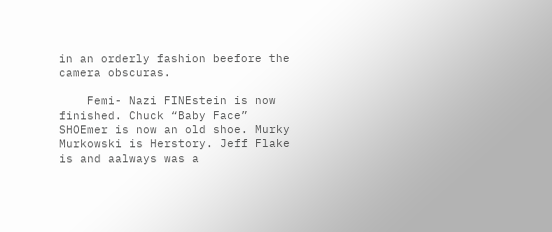in an orderly fashion beefore the camera obscuras.

    Femi- Nazi FINEstein is now finished. Chuck “Baby Face” SHOEmer is now an old shoe. Murky Murkowski is Herstory. Jeff Flake is and aalways was a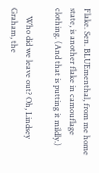Flake. Sen. BLUEmenthal, from me home state, is another flake in camouflage clothing. (And that is putting it mildly.)

    Who did we leave out? Oh, Lindsey Graham, the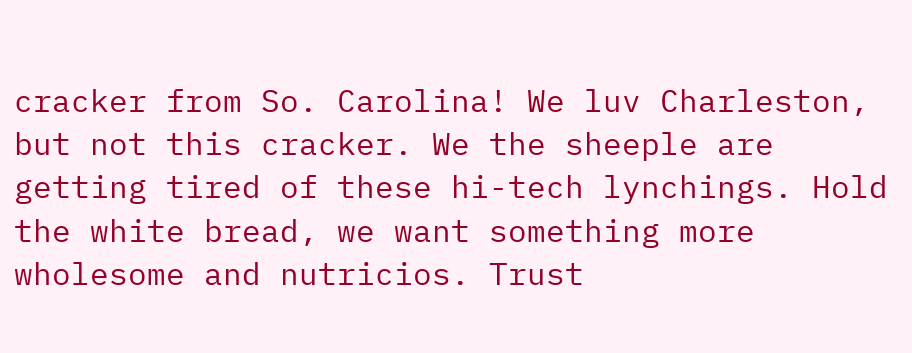cracker from So. Carolina! We luv Charleston, but not this cracker. We the sheeple are getting tired of these hi-tech lynchings. Hold the white bread, we want something more wholesome and nutricios. Trust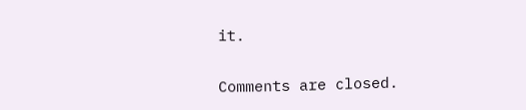it.

Comments are closed.